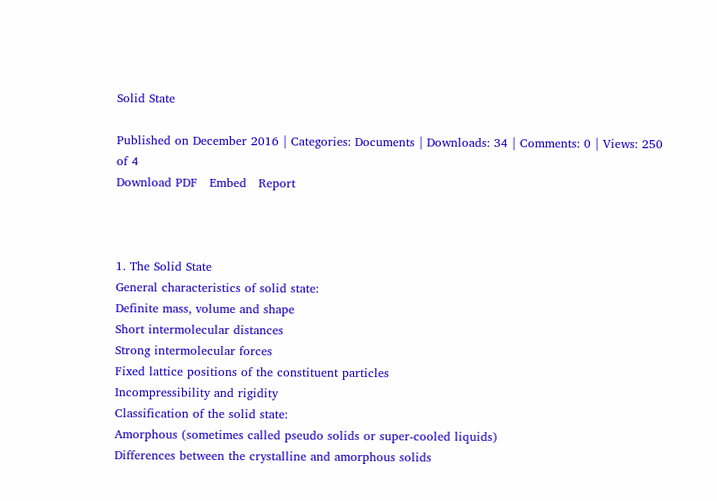Solid State

Published on December 2016 | Categories: Documents | Downloads: 34 | Comments: 0 | Views: 250
of 4
Download PDF   Embed   Report



1. The Solid State
General characteristics of solid state:
Definite mass, volume and shape
Short intermolecular distances
Strong intermolecular forces
Fixed lattice positions of the constituent particles
Incompressibility and rigidity
Classification of the solid state:
Amorphous (sometimes called pseudo solids or super-cooled liquids)
Differences between the crystalline and amorphous solids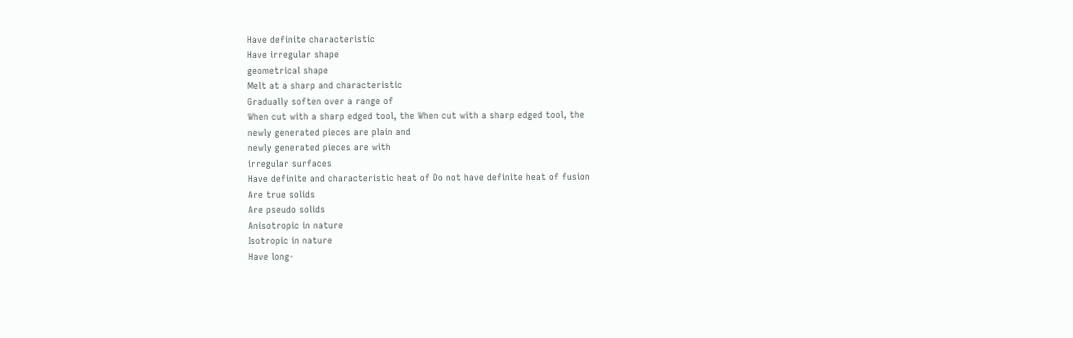Have definite characteristic
Have irregular shape
geometrical shape
Melt at a sharp and characteristic
Gradually soften over a range of
When cut with a sharp edged tool, the When cut with a sharp edged tool, the
newly generated pieces are plain and
newly generated pieces are with
irregular surfaces
Have definite and characteristic heat of Do not have definite heat of fusion
Are true solids
Are pseudo solids
Anisotropic in nature
Isotropic in nature
Have long-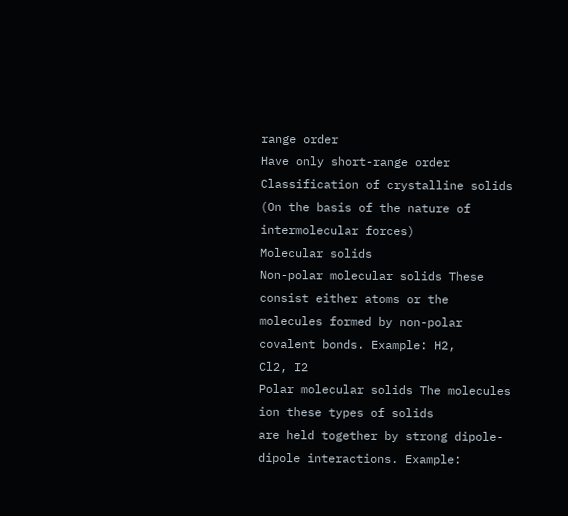range order
Have only short-range order
Classification of crystalline solids (On the basis of the nature of
intermolecular forces)
Molecular solids
Non-polar molecular solids These consist either atoms or the
molecules formed by non-polar covalent bonds. Example: H2,
Cl2, I2
Polar molecular solids The molecules ion these types of solids
are held together by strong dipole-dipole interactions. Example: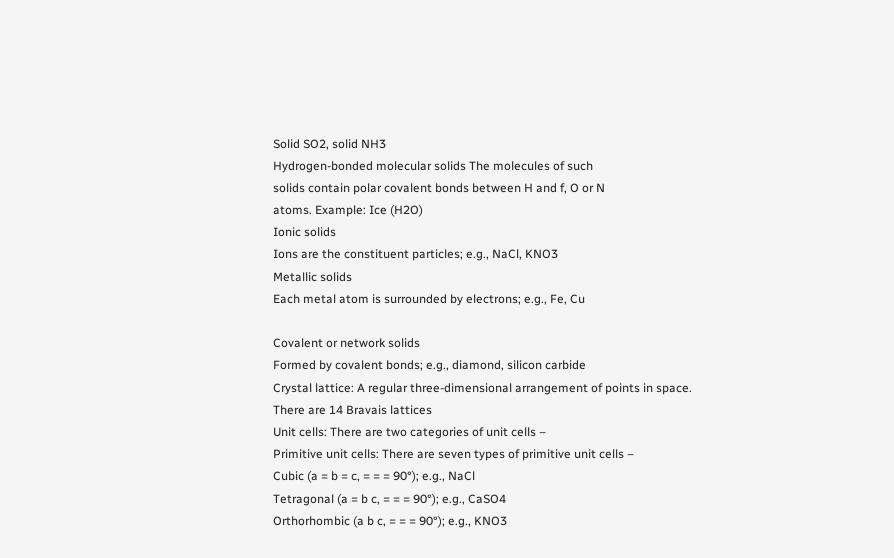Solid SO2, solid NH3
Hydrogen-bonded molecular solids The molecules of such
solids contain polar covalent bonds between H and f, O or N
atoms. Example: Ice (H2O)
Ionic solids
Ions are the constituent particles; e.g., NaCl, KNO3
Metallic solids
Each metal atom is surrounded by electrons; e.g., Fe, Cu

Covalent or network solids
Formed by covalent bonds; e.g., diamond, silicon carbide
Crystal lattice: A regular three-dimensional arrangement of points in space.
There are 14 Bravais lattices
Unit cells: There are two categories of unit cells –
Primitive unit cells: There are seven types of primitive unit cells –
Cubic (a = b = c, = = = 90°); e.g., NaCl
Tetragonal (a = b c, = = = 90°); e.g., CaSO4
Orthorhombic (a b c, = = = 90°); e.g., KNO3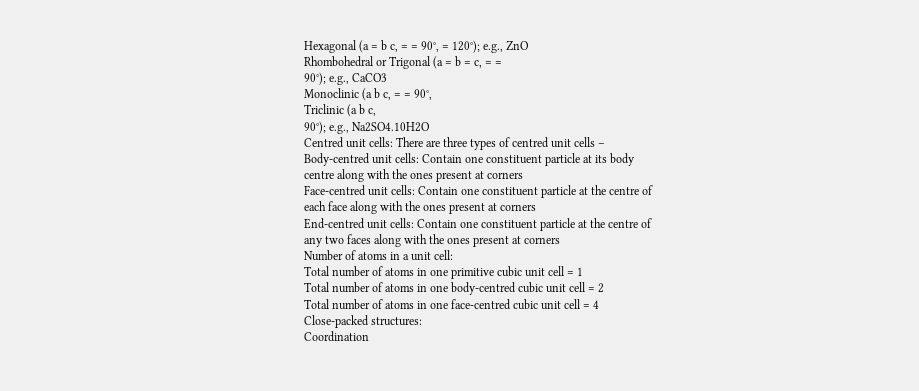Hexagonal (a = b c, = = 90°, = 120°); e.g., ZnO
Rhombohedral or Trigonal (a = b = c, = =
90°); e.g., CaCO3
Monoclinic (a b c, = = 90°,
Triclinic (a b c,
90°); e.g., Na2SO4.10H2O
Centred unit cells: There are three types of centred unit cells –
Body-centred unit cells: Contain one constituent particle at its body
centre along with the ones present at corners
Face-centred unit cells: Contain one constituent particle at the centre of
each face along with the ones present at corners
End-centred unit cells: Contain one constituent particle at the centre of
any two faces along with the ones present at corners
Number of atoms in a unit cell:
Total number of atoms in one primitive cubic unit cell = 1
Total number of atoms in one body-centred cubic unit cell = 2
Total number of atoms in one face-centred cubic unit cell = 4
Close-packed structures:
Coordination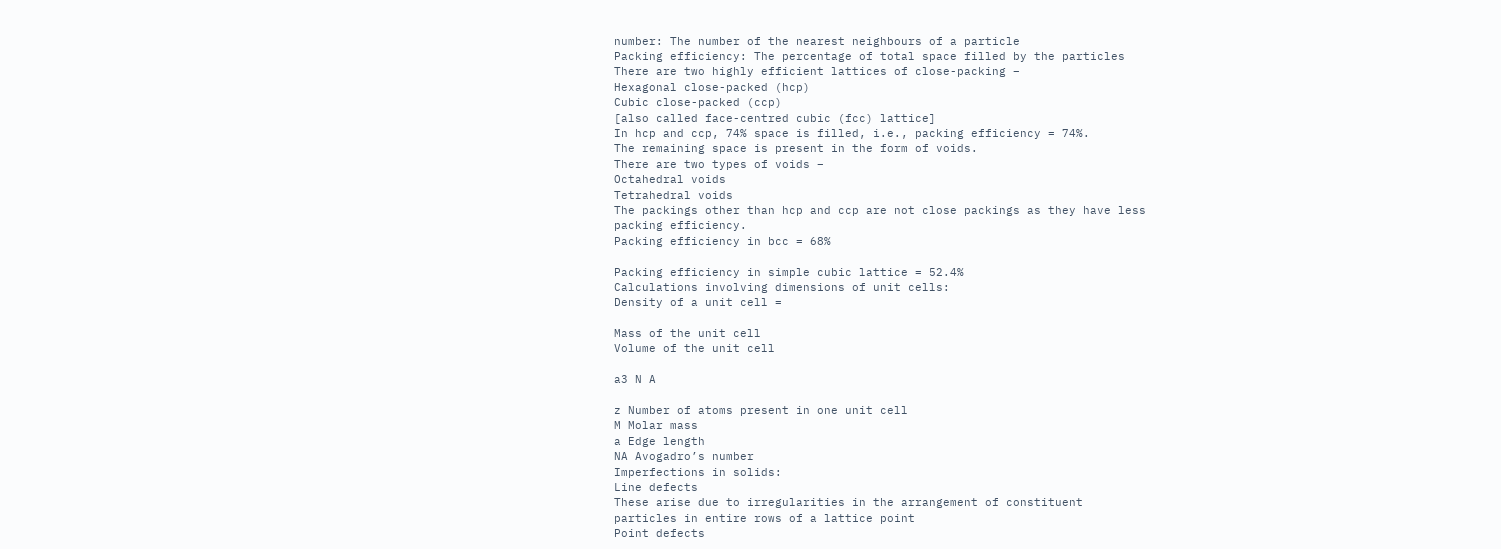number: The number of the nearest neighbours of a particle
Packing efficiency: The percentage of total space filled by the particles
There are two highly efficient lattices of close-packing –
Hexagonal close-packed (hcp)
Cubic close-packed (ccp)
[also called face-centred cubic (fcc) lattice]
In hcp and ccp, 74% space is filled, i.e., packing efficiency = 74%.
The remaining space is present in the form of voids.
There are two types of voids –
Octahedral voids
Tetrahedral voids
The packings other than hcp and ccp are not close packings as they have less
packing efficiency.
Packing efficiency in bcc = 68%

Packing efficiency in simple cubic lattice = 52.4%
Calculations involving dimensions of unit cells:
Density of a unit cell =

Mass of the unit cell
Volume of the unit cell

a3 N A

z Number of atoms present in one unit cell
M Molar mass
a Edge length
NA Avogadro’s number
Imperfections in solids:
Line defects
These arise due to irregularities in the arrangement of constituent
particles in entire rows of a lattice point
Point defects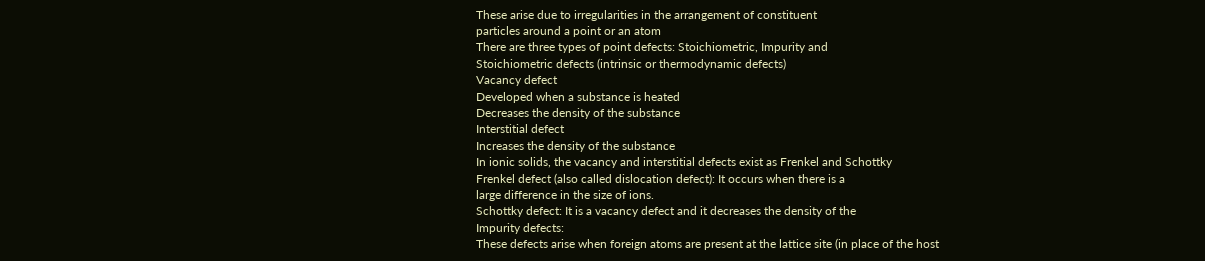These arise due to irregularities in the arrangement of constituent
particles around a point or an atom
There are three types of point defects: Stoichiometric, Impurity and
Stoichiometric defects (intrinsic or thermodynamic defects)
Vacancy defect
Developed when a substance is heated
Decreases the density of the substance
Interstitial defect
Increases the density of the substance
In ionic solids, the vacancy and interstitial defects exist as Frenkel and Schottky
Frenkel defect (also called dislocation defect): It occurs when there is a
large difference in the size of ions.
Schottky defect: It is a vacancy defect and it decreases the density of the
Impurity defects:
These defects arise when foreign atoms are present at the lattice site (in place of the host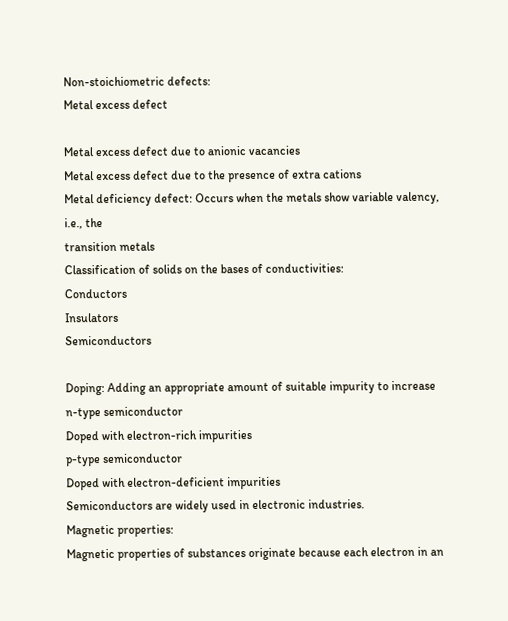Non-stoichiometric defects:
Metal excess defect

Metal excess defect due to anionic vacancies
Metal excess defect due to the presence of extra cations
Metal deficiency defect: Occurs when the metals show variable valency, i.e., the
transition metals
Classification of solids on the bases of conductivities:
Conductors
Insulators
Semiconductors

Doping: Adding an appropriate amount of suitable impurity to increase
n-type semiconductor
Doped with electron-rich impurities
p-type semiconductor
Doped with electron-deficient impurities
Semiconductors are widely used in electronic industries.
Magnetic properties:
Magnetic properties of substances originate because each electron in an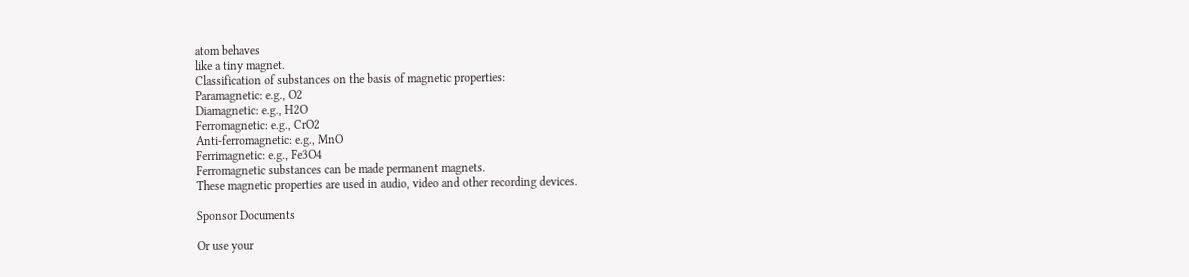atom behaves
like a tiny magnet.
Classification of substances on the basis of magnetic properties:
Paramagnetic: e.g., O2
Diamagnetic: e.g., H2O
Ferromagnetic: e.g., CrO2
Anti-ferromagnetic: e.g., MnO
Ferrimagnetic: e.g., Fe3O4
Ferromagnetic substances can be made permanent magnets.
These magnetic properties are used in audio, video and other recording devices.

Sponsor Documents

Or use your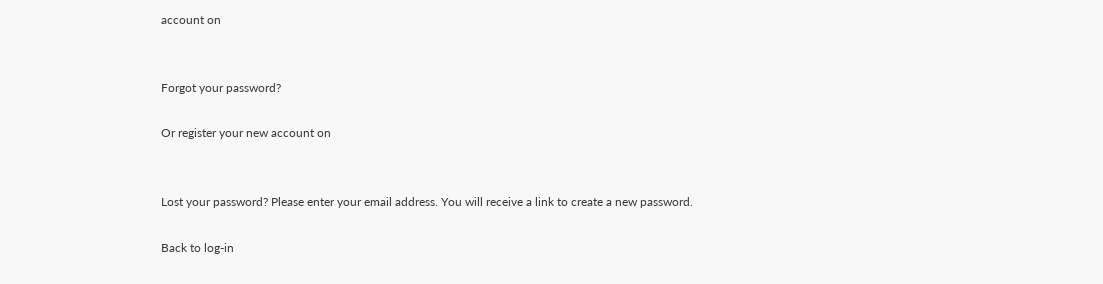account on


Forgot your password?

Or register your new account on


Lost your password? Please enter your email address. You will receive a link to create a new password.

Back to log-in